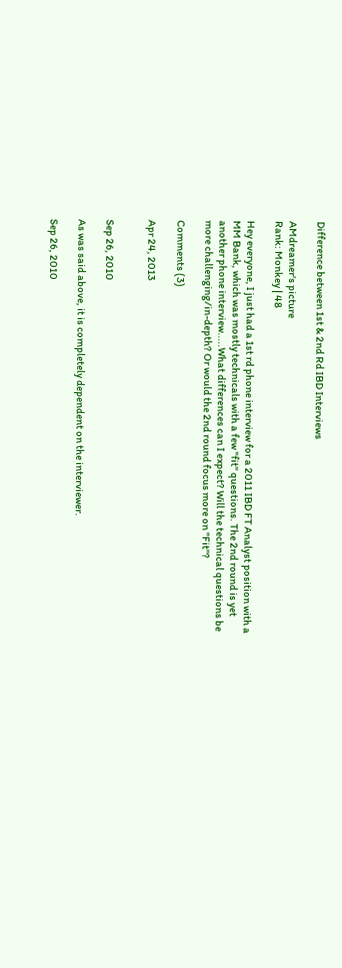Difference between 1st & 2nd Rd IBD Interviews

AMdreamer's picture
Rank: Monkey | 48

Hey everyone, I just had a 1st rd phone interview for a 2011 IBD FT Analyst position with a MM Bank, which was mostly technicals with a few "fit" questions. The 2nd round is yet another phone interview.....What differences can I expect? Will the technical questions be more challenging/in-depth? Or would the 2nd round focus more on "Fit"?

Comments (3)

Apr 24, 2013


Sep 26, 2010

As was said above, it is completely dependent on the interviewer.

Sep 26, 2010